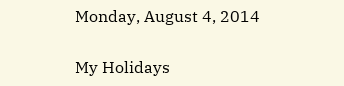Monday, August 4, 2014

My Holidays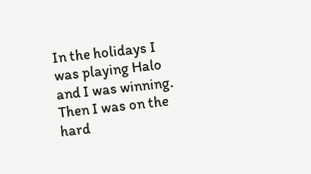In the holidays I was playing Halo and I was winning. Then I was on the hard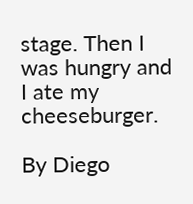stage. Then I was hungry and I ate my cheeseburger.

By Diego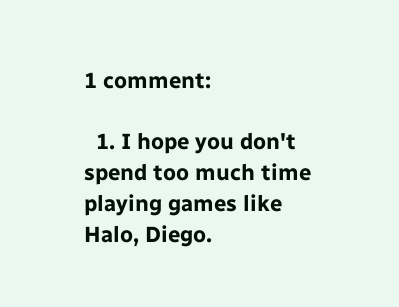1 comment:

  1. I hope you don't spend too much time playing games like Halo, Diego.